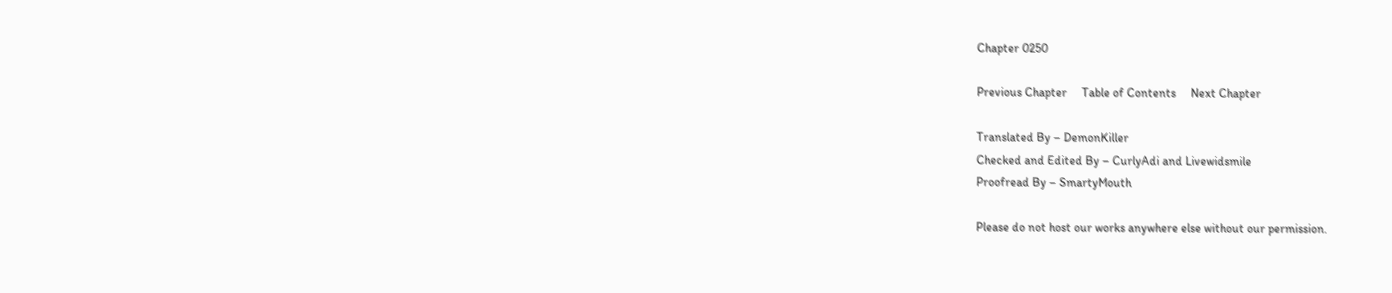Chapter 0250

Previous Chapter     Table of Contents     Next Chapter

Translated By – DemonKiller
Checked and Edited By – CurlyAdi and Livewidsmile
Proofread By – SmartyMouth

Please do not host our works anywhere else without our permission.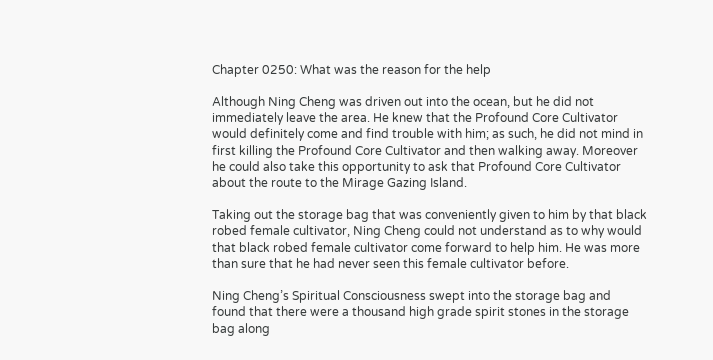Chapter 0250: What was the reason for the help

Although Ning Cheng was driven out into the ocean, but he did not immediately leave the area. He knew that the Profound Core Cultivator would definitely come and find trouble with him; as such, he did not mind in first killing the Profound Core Cultivator and then walking away. Moreover he could also take this opportunity to ask that Profound Core Cultivator about the route to the Mirage Gazing Island.

Taking out the storage bag that was conveniently given to him by that black robed female cultivator, Ning Cheng could not understand as to why would that black robed female cultivator come forward to help him. He was more than sure that he had never seen this female cultivator before.

Ning Cheng’s Spiritual Consciousness swept into the storage bag and found that there were a thousand high grade spirit stones in the storage bag along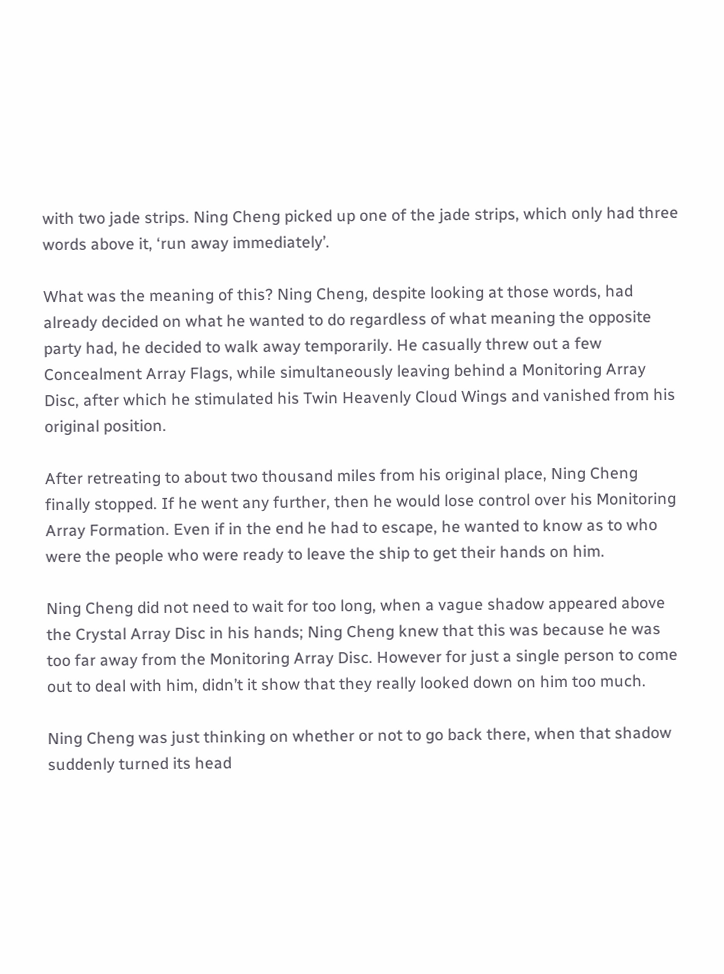with two jade strips. Ning Cheng picked up one of the jade strips, which only had three words above it, ‘run away immediately’.

What was the meaning of this? Ning Cheng, despite looking at those words, had already decided on what he wanted to do regardless of what meaning the opposite party had, he decided to walk away temporarily. He casually threw out a few Concealment Array Flags, while simultaneously leaving behind a Monitoring Array Disc, after which he stimulated his Twin Heavenly Cloud Wings and vanished from his original position.

After retreating to about two thousand miles from his original place, Ning Cheng finally stopped. If he went any further, then he would lose control over his Monitoring Array Formation. Even if in the end he had to escape, he wanted to know as to who were the people who were ready to leave the ship to get their hands on him.

Ning Cheng did not need to wait for too long, when a vague shadow appeared above the Crystal Array Disc in his hands; Ning Cheng knew that this was because he was too far away from the Monitoring Array Disc. However for just a single person to come out to deal with him, didn’t it show that they really looked down on him too much.

Ning Cheng was just thinking on whether or not to go back there, when that shadow suddenly turned its head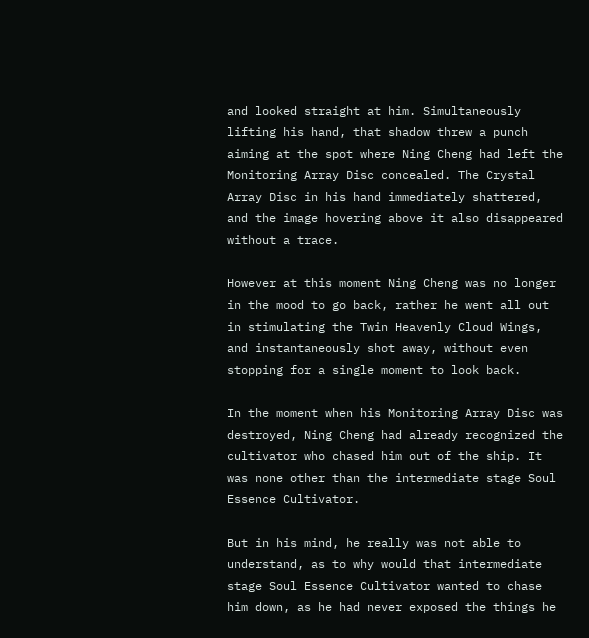and looked straight at him. Simultaneously lifting his hand, that shadow threw a punch aiming at the spot where Ning Cheng had left the Monitoring Array Disc concealed. The Crystal Array Disc in his hand immediately shattered, and the image hovering above it also disappeared without a trace.

However at this moment Ning Cheng was no longer in the mood to go back, rather he went all out in stimulating the Twin Heavenly Cloud Wings, and instantaneously shot away, without even stopping for a single moment to look back.

In the moment when his Monitoring Array Disc was destroyed, Ning Cheng had already recognized the cultivator who chased him out of the ship. It was none other than the intermediate stage Soul Essence Cultivator.

But in his mind, he really was not able to understand, as to why would that intermediate stage Soul Essence Cultivator wanted to chase him down, as he had never exposed the things he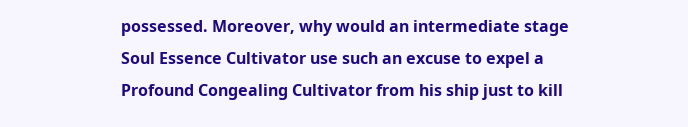possessed. Moreover, why would an intermediate stage Soul Essence Cultivator use such an excuse to expel a Profound Congealing Cultivator from his ship just to kill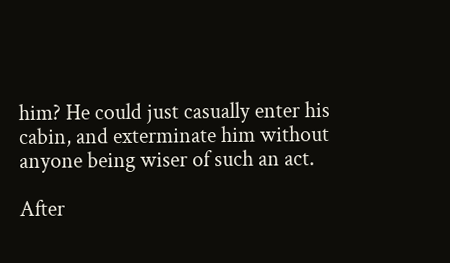him? He could just casually enter his cabin, and exterminate him without anyone being wiser of such an act.

After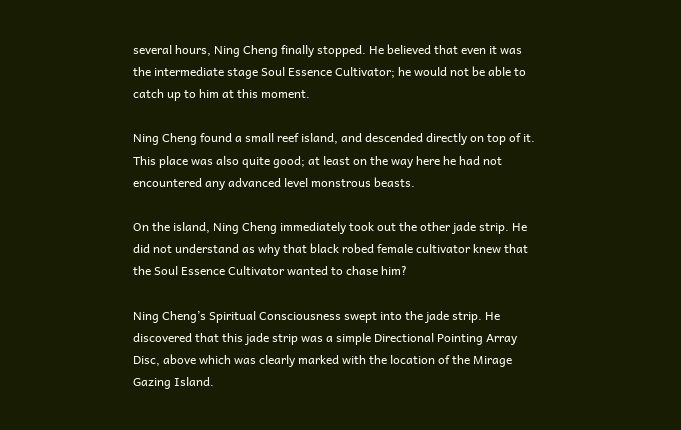several hours, Ning Cheng finally stopped. He believed that even it was the intermediate stage Soul Essence Cultivator; he would not be able to catch up to him at this moment.

Ning Cheng found a small reef island, and descended directly on top of it. This place was also quite good; at least on the way here he had not encountered any advanced level monstrous beasts.

On the island, Ning Cheng immediately took out the other jade strip. He did not understand as why that black robed female cultivator knew that the Soul Essence Cultivator wanted to chase him?

Ning Cheng’s Spiritual Consciousness swept into the jade strip. He discovered that this jade strip was a simple Directional Pointing Array Disc, above which was clearly marked with the location of the Mirage Gazing Island.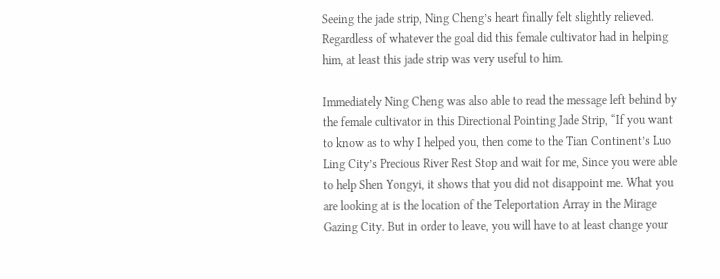Seeing the jade strip, Ning Cheng’s heart finally felt slightly relieved. Regardless of whatever the goal did this female cultivator had in helping him, at least this jade strip was very useful to him.

Immediately Ning Cheng was also able to read the message left behind by the female cultivator in this Directional Pointing Jade Strip, “If you want to know as to why I helped you, then come to the Tian Continent’s Luo Ling City’s Precious River Rest Stop and wait for me, Since you were able to help Shen Yongyi, it shows that you did not disappoint me. What you are looking at is the location of the Teleportation Array in the Mirage Gazing City. But in order to leave, you will have to at least change your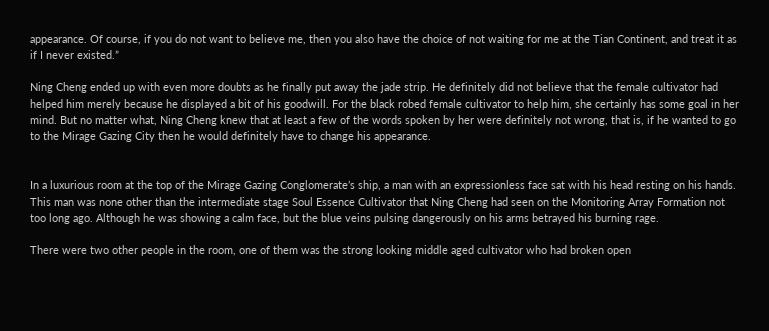appearance. Of course, if you do not want to believe me, then you also have the choice of not waiting for me at the Tian Continent, and treat it as if I never existed.”

Ning Cheng ended up with even more doubts as he finally put away the jade strip. He definitely did not believe that the female cultivator had helped him merely because he displayed a bit of his goodwill. For the black robed female cultivator to help him, she certainly has some goal in her mind. But no matter what, Ning Cheng knew that at least a few of the words spoken by her were definitely not wrong, that is, if he wanted to go to the Mirage Gazing City then he would definitely have to change his appearance.


In a luxurious room at the top of the Mirage Gazing Conglomerate’s ship, a man with an expressionless face sat with his head resting on his hands. This man was none other than the intermediate stage Soul Essence Cultivator that Ning Cheng had seen on the Monitoring Array Formation not too long ago. Although he was showing a calm face, but the blue veins pulsing dangerously on his arms betrayed his burning rage.

There were two other people in the room, one of them was the strong looking middle aged cultivator who had broken open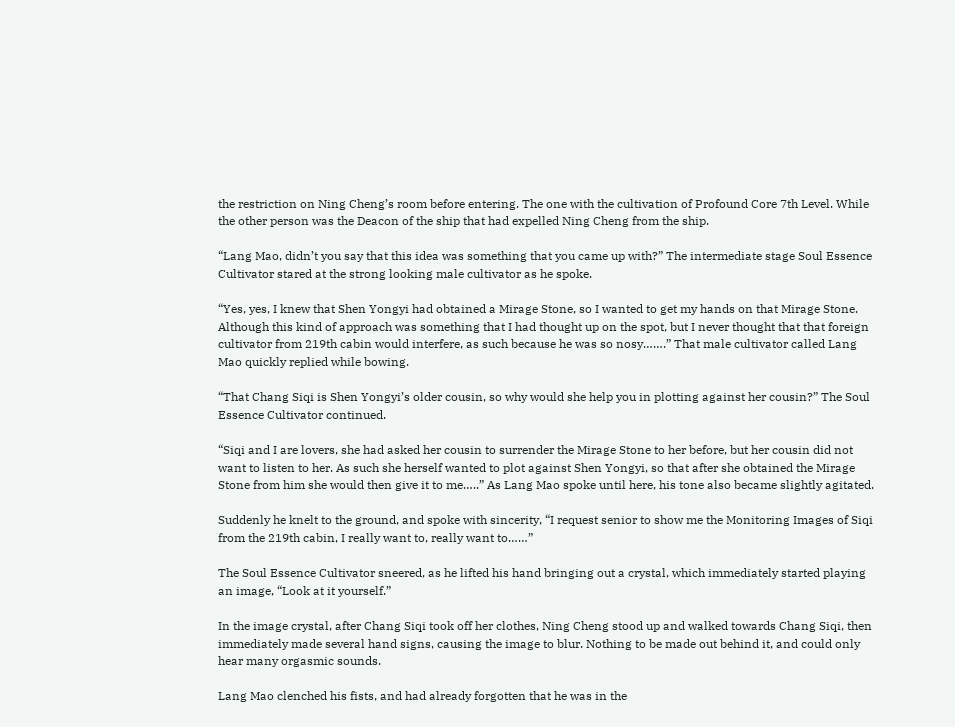the restriction on Ning Cheng’s room before entering. The one with the cultivation of Profound Core 7th Level. While the other person was the Deacon of the ship that had expelled Ning Cheng from the ship.

“Lang Mao, didn’t you say that this idea was something that you came up with?” The intermediate stage Soul Essence Cultivator stared at the strong looking male cultivator as he spoke.

“Yes, yes, I knew that Shen Yongyi had obtained a Mirage Stone, so I wanted to get my hands on that Mirage Stone. Although this kind of approach was something that I had thought up on the spot, but I never thought that that foreign cultivator from 219th cabin would interfere, as such because he was so nosy…….” That male cultivator called Lang Mao quickly replied while bowing.

“That Chang Siqi is Shen Yongyi’s older cousin, so why would she help you in plotting against her cousin?” The Soul Essence Cultivator continued.

“Siqi and I are lovers, she had asked her cousin to surrender the Mirage Stone to her before, but her cousin did not want to listen to her. As such she herself wanted to plot against Shen Yongyi, so that after she obtained the Mirage Stone from him she would then give it to me…..” As Lang Mao spoke until here, his tone also became slightly agitated.

Suddenly he knelt to the ground, and spoke with sincerity, “I request senior to show me the Monitoring Images of Siqi from the 219th cabin, I really want to, really want to……”

The Soul Essence Cultivator sneered, as he lifted his hand bringing out a crystal, which immediately started playing an image, “Look at it yourself.”

In the image crystal, after Chang Siqi took off her clothes, Ning Cheng stood up and walked towards Chang Siqi, then immediately made several hand signs, causing the image to blur. Nothing to be made out behind it, and could only hear many orgasmic sounds.

Lang Mao clenched his fists, and had already forgotten that he was in the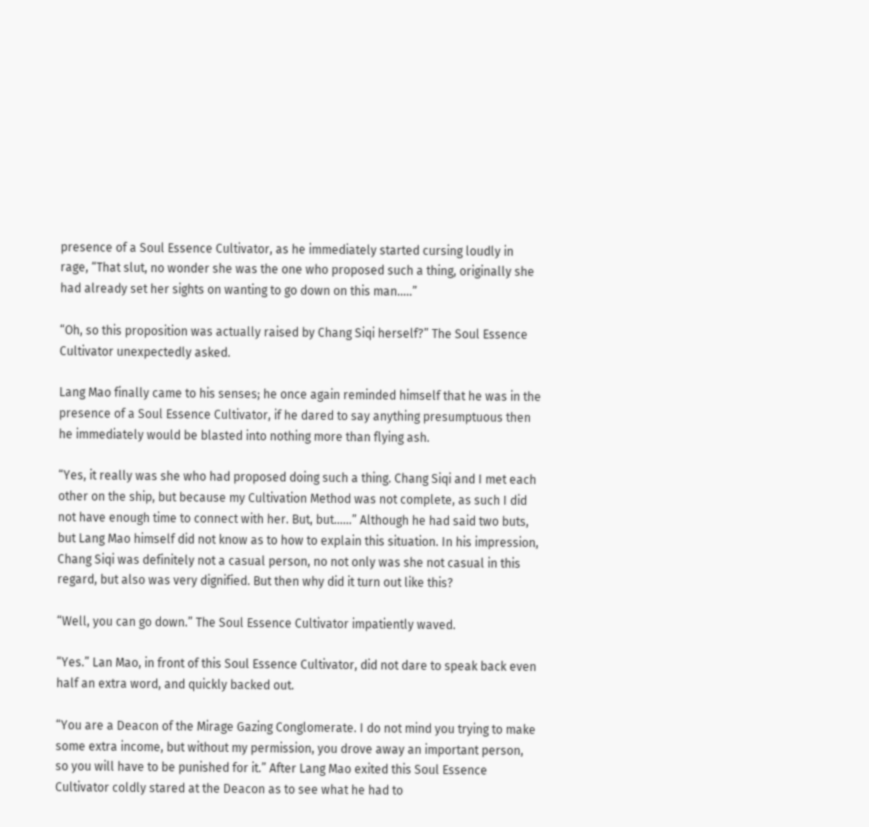presence of a Soul Essence Cultivator, as he immediately started cursing loudly in rage, “That slut, no wonder she was the one who proposed such a thing, originally she had already set her sights on wanting to go down on this man…..”

“Oh, so this proposition was actually raised by Chang Siqi herself?” The Soul Essence Cultivator unexpectedly asked.

Lang Mao finally came to his senses; he once again reminded himself that he was in the presence of a Soul Essence Cultivator, if he dared to say anything presumptuous then he immediately would be blasted into nothing more than flying ash.

“Yes, it really was she who had proposed doing such a thing. Chang Siqi and I met each other on the ship, but because my Cultivation Method was not complete, as such I did not have enough time to connect with her. But, but……” Although he had said two buts, but Lang Mao himself did not know as to how to explain this situation. In his impression, Chang Siqi was definitely not a casual person, no not only was she not casual in this regard, but also was very dignified. But then why did it turn out like this?

“Well, you can go down.” The Soul Essence Cultivator impatiently waved.

“Yes.” Lan Mao, in front of this Soul Essence Cultivator, did not dare to speak back even half an extra word, and quickly backed out.

“You are a Deacon of the Mirage Gazing Conglomerate. I do not mind you trying to make some extra income, but without my permission, you drove away an important person, so you will have to be punished for it.” After Lang Mao exited this Soul Essence Cultivator coldly stared at the Deacon as to see what he had to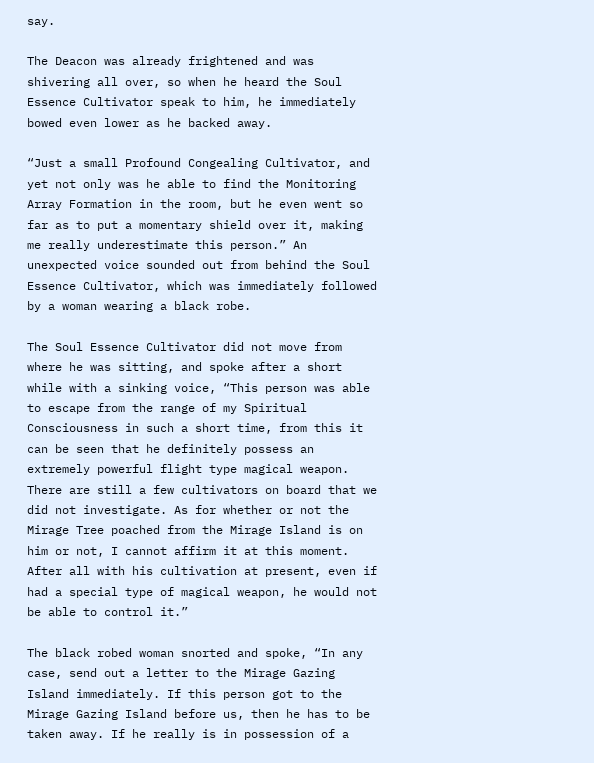say.

The Deacon was already frightened and was shivering all over, so when he heard the Soul Essence Cultivator speak to him, he immediately bowed even lower as he backed away.

“Just a small Profound Congealing Cultivator, and yet not only was he able to find the Monitoring Array Formation in the room, but he even went so far as to put a momentary shield over it, making me really underestimate this person.” An unexpected voice sounded out from behind the Soul Essence Cultivator, which was immediately followed by a woman wearing a black robe.

The Soul Essence Cultivator did not move from where he was sitting, and spoke after a short while with a sinking voice, “This person was able to escape from the range of my Spiritual Consciousness in such a short time, from this it can be seen that he definitely possess an extremely powerful flight type magical weapon. There are still a few cultivators on board that we did not investigate. As for whether or not the Mirage Tree poached from the Mirage Island is on him or not, I cannot affirm it at this moment. After all with his cultivation at present, even if had a special type of magical weapon, he would not be able to control it.”

The black robed woman snorted and spoke, “In any case, send out a letter to the Mirage Gazing Island immediately. If this person got to the Mirage Gazing Island before us, then he has to be taken away. If he really is in possession of a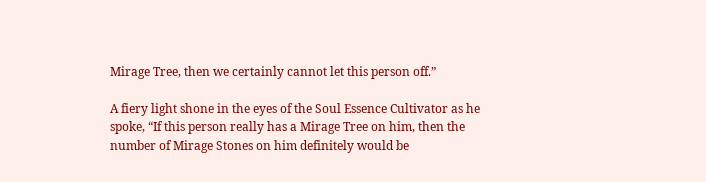Mirage Tree, then we certainly cannot let this person off.”

A fiery light shone in the eyes of the Soul Essence Cultivator as he spoke, “If this person really has a Mirage Tree on him, then the number of Mirage Stones on him definitely would be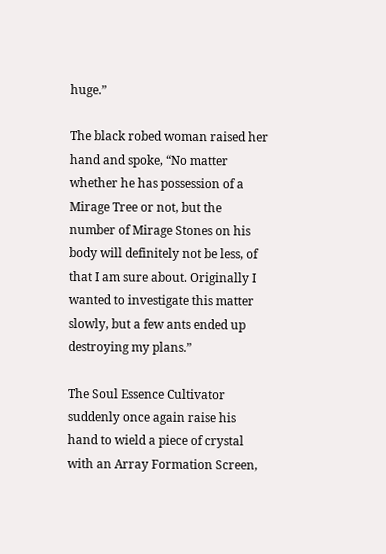huge.”

The black robed woman raised her hand and spoke, “No matter whether he has possession of a Mirage Tree or not, but the number of Mirage Stones on his body will definitely not be less, of that I am sure about. Originally I wanted to investigate this matter slowly, but a few ants ended up destroying my plans.”

The Soul Essence Cultivator suddenly once again raise his hand to wield a piece of crystal with an Array Formation Screen,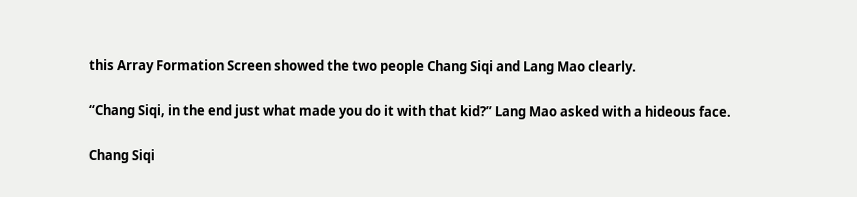this Array Formation Screen showed the two people Chang Siqi and Lang Mao clearly.

“Chang Siqi, in the end just what made you do it with that kid?” Lang Mao asked with a hideous face.

Chang Siqi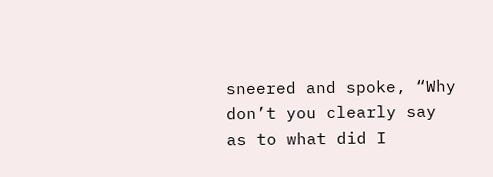sneered and spoke, “Why don’t you clearly say as to what did I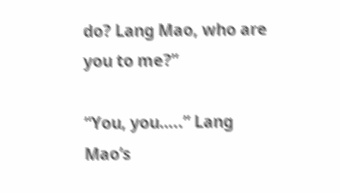do? Lang Mao, who are you to me?”

“You, you…..” Lang Mao’s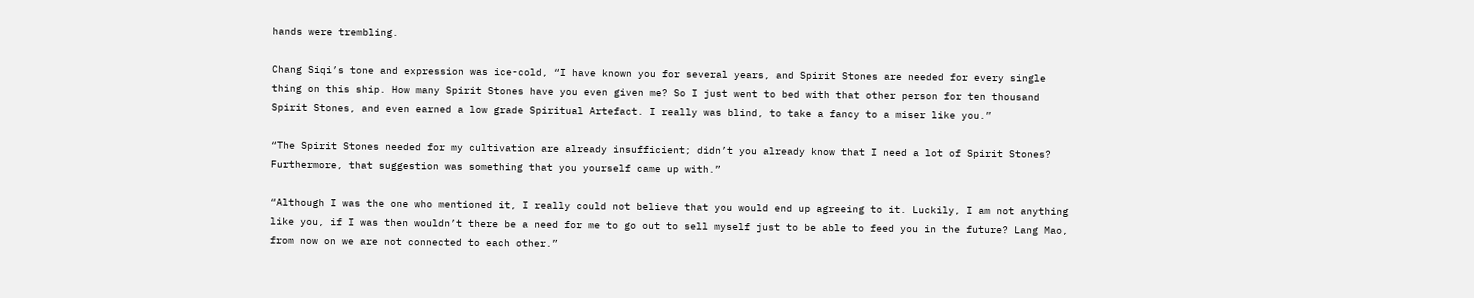hands were trembling.

Chang Siqi’s tone and expression was ice-cold, “I have known you for several years, and Spirit Stones are needed for every single thing on this ship. How many Spirit Stones have you even given me? So I just went to bed with that other person for ten thousand Spirit Stones, and even earned a low grade Spiritual Artefact. I really was blind, to take a fancy to a miser like you.”

“The Spirit Stones needed for my cultivation are already insufficient; didn’t you already know that I need a lot of Spirit Stones? Furthermore, that suggestion was something that you yourself came up with.”

“Although I was the one who mentioned it, I really could not believe that you would end up agreeing to it. Luckily, I am not anything like you, if I was then wouldn’t there be a need for me to go out to sell myself just to be able to feed you in the future? Lang Mao, from now on we are not connected to each other.”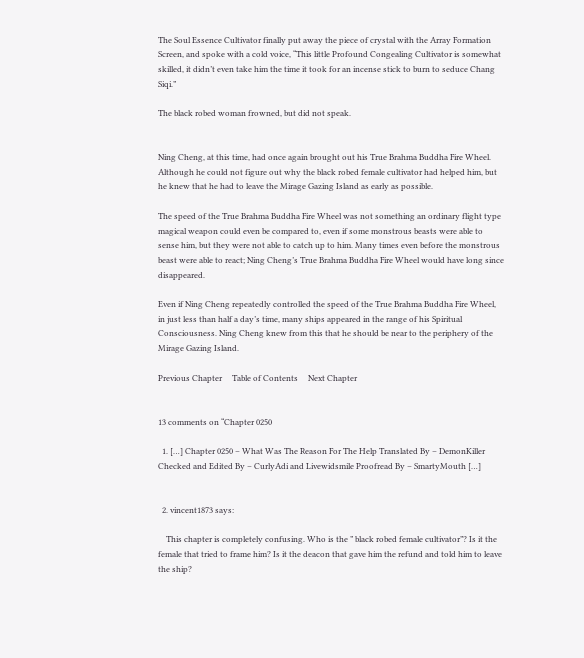The Soul Essence Cultivator finally put away the piece of crystal with the Array Formation Screen, and spoke with a cold voice, “This little Profound Congealing Cultivator is somewhat skilled, it didn’t even take him the time it took for an incense stick to burn to seduce Chang Siqi.”

The black robed woman frowned, but did not speak.


Ning Cheng, at this time, had once again brought out his True Brahma Buddha Fire Wheel. Although he could not figure out why the black robed female cultivator had helped him, but he knew that he had to leave the Mirage Gazing Island as early as possible.

The speed of the True Brahma Buddha Fire Wheel was not something an ordinary flight type magical weapon could even be compared to, even if some monstrous beasts were able to sense him, but they were not able to catch up to him. Many times even before the monstrous beast were able to react; Ning Cheng’s True Brahma Buddha Fire Wheel would have long since disappeared.

Even if Ning Cheng repeatedly controlled the speed of the True Brahma Buddha Fire Wheel, in just less than half a day’s time, many ships appeared in the range of his Spiritual Consciousness. Ning Cheng knew from this that he should be near to the periphery of the Mirage Gazing Island.

Previous Chapter     Table of Contents     Next Chapter


13 comments on “Chapter 0250

  1. […] Chapter 0250 – What Was The Reason For The Help Translated By – DemonKiller Checked and Edited By – CurlyAdi and Livewidsmile Proofread By – SmartyMouth […]


  2. vincent1873 says:

    This chapter is completely confusing. Who is the ” black robed female cultivator”? Is it the female that tried to frame him? Is it the deacon that gave him the refund and told him to leave the ship?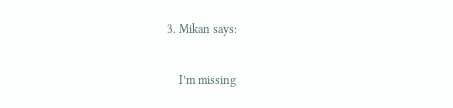3. Mikan says:

    I’m missing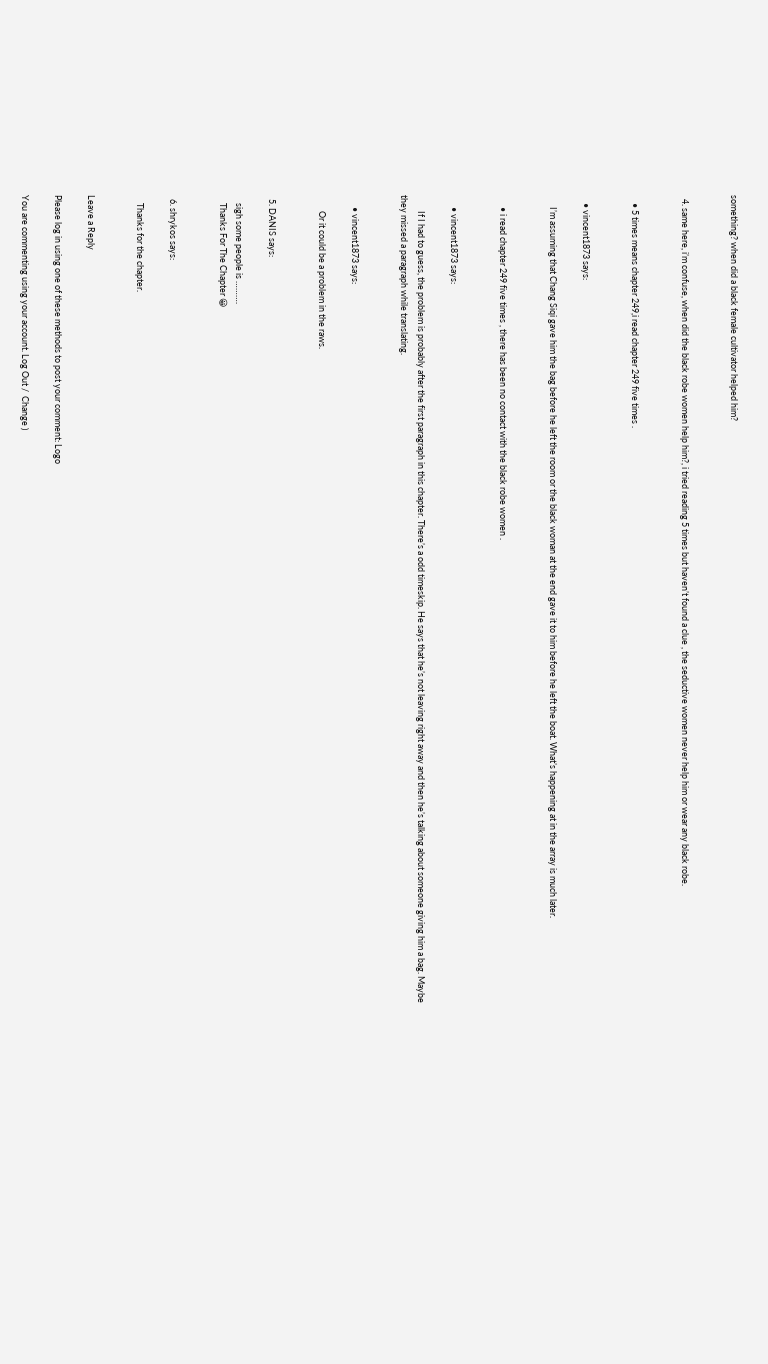something? when did a black female cultivator helped him?


  4. same here, i’m confuse, when did the black robe women help him?, i tried reading 5 times but haven’t found a clue , the seductive women never help him or wear any black robe.


    • 5 times means chapter 249,i read chapter 249 five times .


    • vincent1873 says:

      I’m assuming that Chang Siqi gave him the bag before he left the room or the black woman at the end gave it to him before he left the boat. What’s happening at in the array is much later.


      • i read chapter 249 five times , there has been no contact with the black robe women .


      • vincent1873 says:

        If I had to guess, the problem is probably after the first paragraph in this chapter. There’s a odd timeskip. He says that he’s not leaving right away and then he’s talking about someone giving him a bag. Maybe they missed a paragraph while translating.


      • vincent1873 says:

        Or it could be a problem in the raws.


  5. DANIS says:

    sigh some people is ……….
    Thanks For The Chapter 😀


  6. shrykos says:

    Thanks for the chapter.


Leave a Reply

Please log in using one of these methods to post your comment: Logo

You are commenting using your account. Log Out /  Change )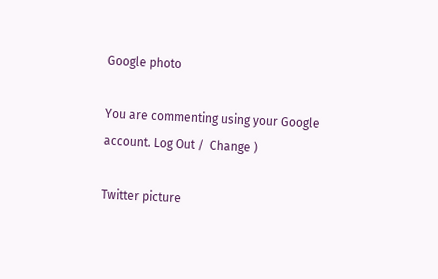Google photo

You are commenting using your Google account. Log Out /  Change )

Twitter picture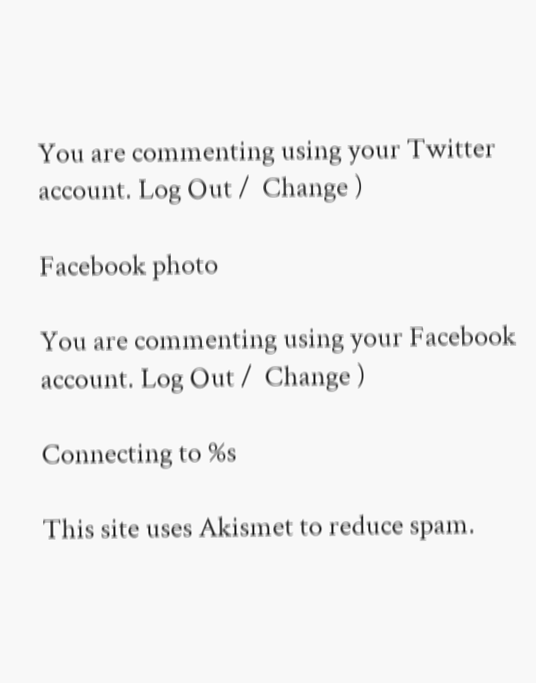You are commenting using your Twitter account. Log Out /  Change )

Facebook photo

You are commenting using your Facebook account. Log Out /  Change )

Connecting to %s

This site uses Akismet to reduce spam.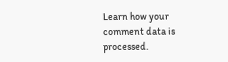Learn how your comment data is processed.